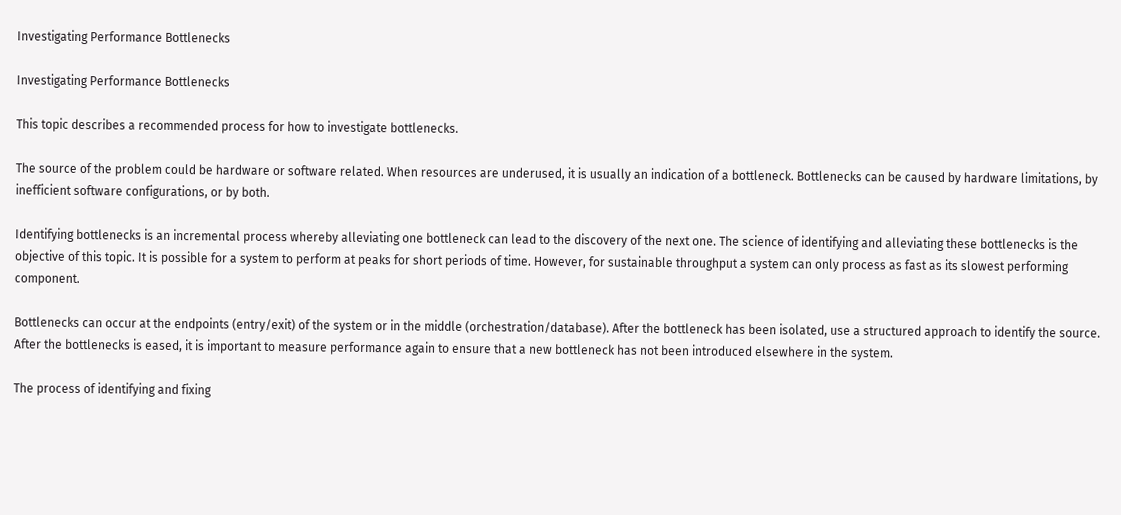Investigating Performance Bottlenecks

Investigating Performance Bottlenecks

This topic describes a recommended process for how to investigate bottlenecks.

The source of the problem could be hardware or software related. When resources are underused, it is usually an indication of a bottleneck. Bottlenecks can be caused by hardware limitations, by inefficient software configurations, or by both.

Identifying bottlenecks is an incremental process whereby alleviating one bottleneck can lead to the discovery of the next one. The science of identifying and alleviating these bottlenecks is the objective of this topic. It is possible for a system to perform at peaks for short periods of time. However, for sustainable throughput a system can only process as fast as its slowest performing component.

Bottlenecks can occur at the endpoints (entry/exit) of the system or in the middle (orchestration/database). After the bottleneck has been isolated, use a structured approach to identify the source. After the bottlenecks is eased, it is important to measure performance again to ensure that a new bottleneck has not been introduced elsewhere in the system.

The process of identifying and fixing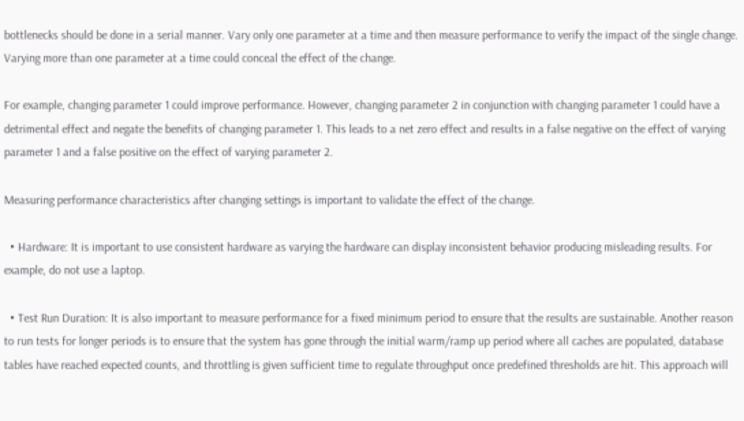bottlenecks should be done in a serial manner. Vary only one parameter at a time and then measure performance to verify the impact of the single change. Varying more than one parameter at a time could conceal the effect of the change.

For example, changing parameter 1 could improve performance. However, changing parameter 2 in conjunction with changing parameter 1 could have a detrimental effect and negate the benefits of changing parameter 1. This leads to a net zero effect and results in a false negative on the effect of varying parameter 1 and a false positive on the effect of varying parameter 2.

Measuring performance characteristics after changing settings is important to validate the effect of the change.

  • Hardware: It is important to use consistent hardware as varying the hardware can display inconsistent behavior producing misleading results. For example, do not use a laptop.

  • Test Run Duration: It is also important to measure performance for a fixed minimum period to ensure that the results are sustainable. Another reason to run tests for longer periods is to ensure that the system has gone through the initial warm/ramp up period where all caches are populated, database tables have reached expected counts, and throttling is given sufficient time to regulate throughput once predefined thresholds are hit. This approach will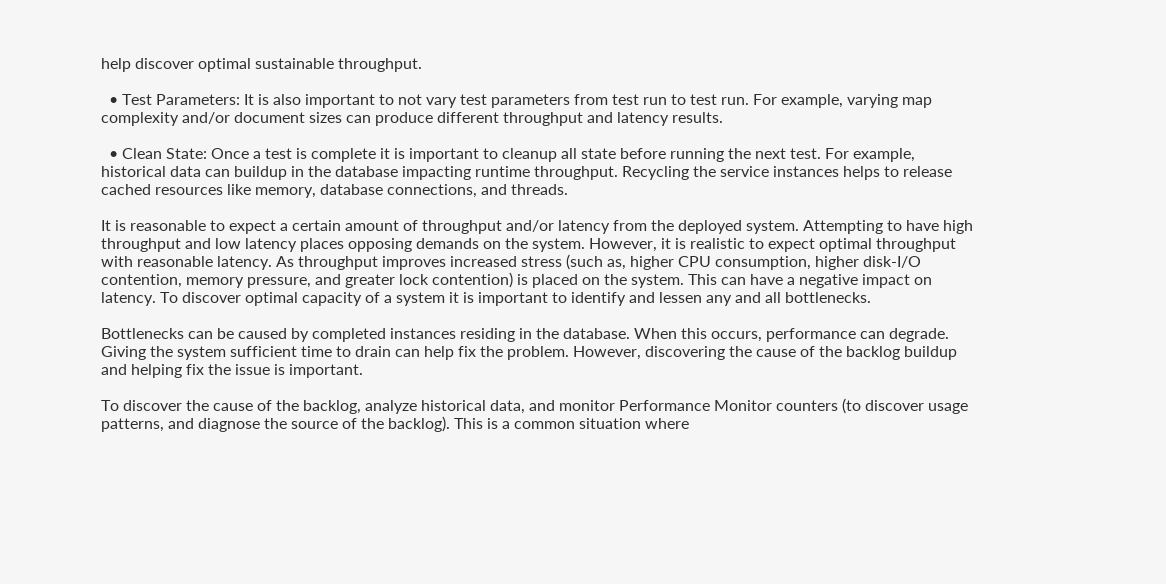help discover optimal sustainable throughput.

  • Test Parameters: It is also important to not vary test parameters from test run to test run. For example, varying map complexity and/or document sizes can produce different throughput and latency results.

  • Clean State: Once a test is complete it is important to cleanup all state before running the next test. For example, historical data can buildup in the database impacting runtime throughput. Recycling the service instances helps to release cached resources like memory, database connections, and threads.

It is reasonable to expect a certain amount of throughput and/or latency from the deployed system. Attempting to have high throughput and low latency places opposing demands on the system. However, it is realistic to expect optimal throughput with reasonable latency. As throughput improves increased stress (such as, higher CPU consumption, higher disk-I/O contention, memory pressure, and greater lock contention) is placed on the system. This can have a negative impact on latency. To discover optimal capacity of a system it is important to identify and lessen any and all bottlenecks.

Bottlenecks can be caused by completed instances residing in the database. When this occurs, performance can degrade. Giving the system sufficient time to drain can help fix the problem. However, discovering the cause of the backlog buildup and helping fix the issue is important.

To discover the cause of the backlog, analyze historical data, and monitor Performance Monitor counters (to discover usage patterns, and diagnose the source of the backlog). This is a common situation where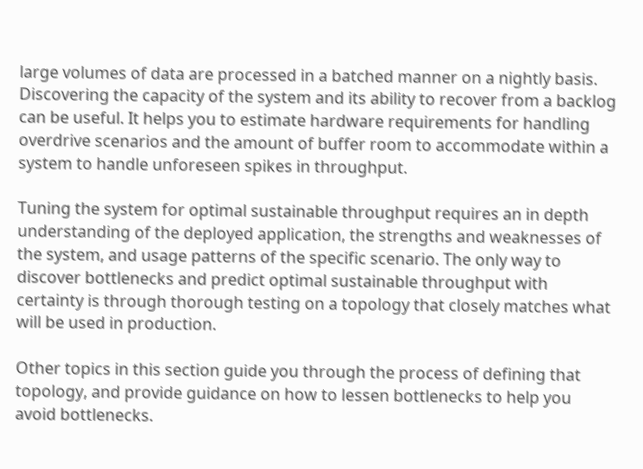large volumes of data are processed in a batched manner on a nightly basis. Discovering the capacity of the system and its ability to recover from a backlog can be useful. It helps you to estimate hardware requirements for handling overdrive scenarios and the amount of buffer room to accommodate within a system to handle unforeseen spikes in throughput.

Tuning the system for optimal sustainable throughput requires an in depth understanding of the deployed application, the strengths and weaknesses of the system, and usage patterns of the specific scenario. The only way to discover bottlenecks and predict optimal sustainable throughput with certainty is through thorough testing on a topology that closely matches what will be used in production.

Other topics in this section guide you through the process of defining that topology, and provide guidance on how to lessen bottlenecks to help you avoid bottlenecks.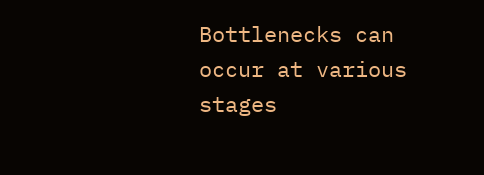Bottlenecks can occur at various stages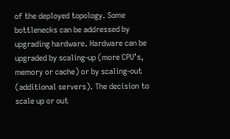of the deployed topology. Some bottlenecks can be addressed by upgrading hardware. Hardware can be upgraded by scaling-up (more CPU’s, memory or cache) or by scaling-out (additional servers). The decision to scale up or out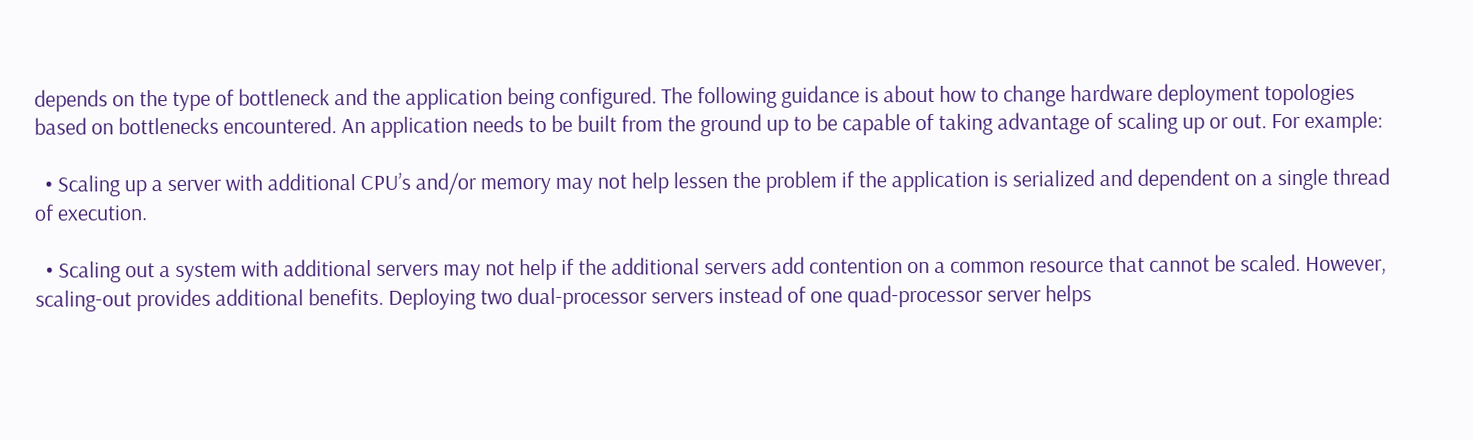depends on the type of bottleneck and the application being configured. The following guidance is about how to change hardware deployment topologies based on bottlenecks encountered. An application needs to be built from the ground up to be capable of taking advantage of scaling up or out. For example:

  • Scaling up a server with additional CPU’s and/or memory may not help lessen the problem if the application is serialized and dependent on a single thread of execution.

  • Scaling out a system with additional servers may not help if the additional servers add contention on a common resource that cannot be scaled. However, scaling-out provides additional benefits. Deploying two dual-processor servers instead of one quad-processor server helps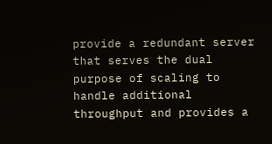provide a redundant server that serves the dual purpose of scaling to handle additional throughput and provides a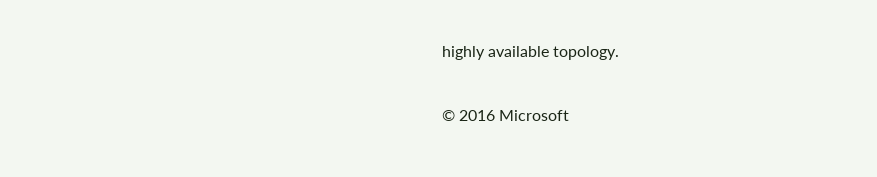highly available topology.

© 2016 Microsoft